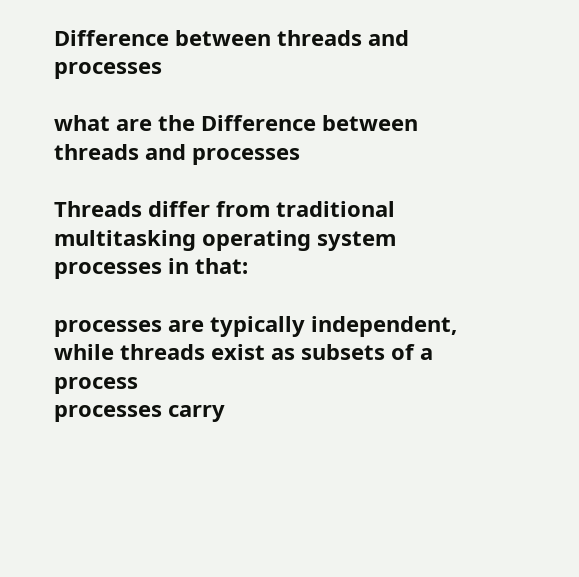Difference between threads and processes

what are the Difference between threads and processes

Threads differ from traditional multitasking operating system processes in that:

processes are typically independent, while threads exist as subsets of a process
processes carry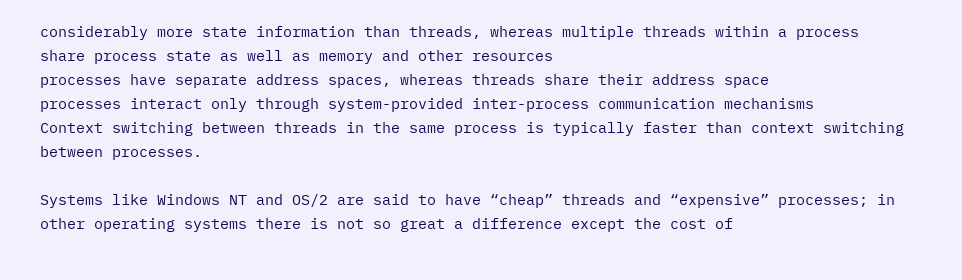considerably more state information than threads, whereas multiple threads within a process share process state as well as memory and other resources
processes have separate address spaces, whereas threads share their address space
processes interact only through system-provided inter-process communication mechanisms
Context switching between threads in the same process is typically faster than context switching between processes.

Systems like Windows NT and OS/2 are said to have “cheap” threads and “expensive” processes; in other operating systems there is not so great a difference except the cost of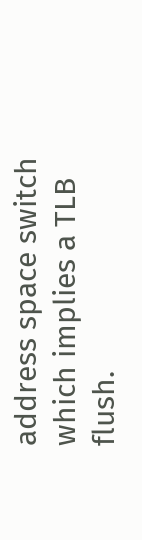address space switch which implies a TLB flush.